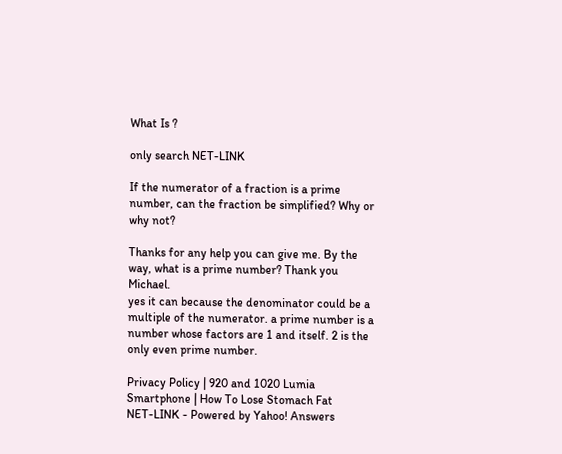What Is ?

only search NET-LINK

If the numerator of a fraction is a prime number, can the fraction be simplified? Why or why not?

Thanks for any help you can give me. By the way, what is a prime number? Thank you Michael.
yes it can because the denominator could be a multiple of the numerator. a prime number is a number whose factors are 1 and itself. 2 is the only even prime number.

Privacy Policy | 920 and 1020 Lumia Smartphone | How To Lose Stomach Fat
NET-LINK - Powered by Yahoo! Answers